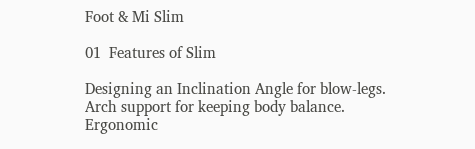Foot & Mi Slim

01  Features of Slim

Designing an Inclination Angle for blow-legs.
Arch support for keeping body balance.
Ergonomic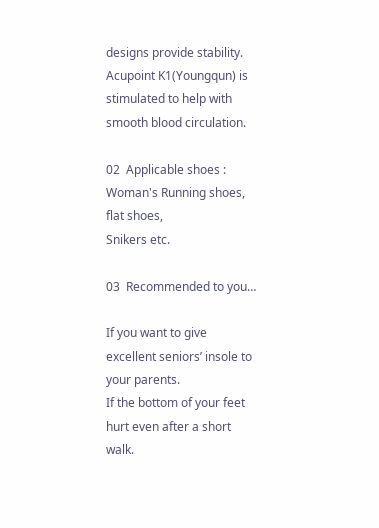designs provide stability.
Acupoint K1(Youngqun) is stimulated to help with smooth blood circulation.

02  Applicable shoes : Woman's Running shoes, flat shoes,                                                 Snikers etc.

03  Recommended to you…

If you want to give excellent seniors’ insole to your parents.
If the bottom of your feet hurt even after a short walk.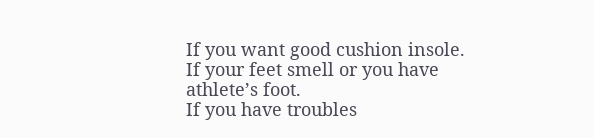If you want good cushion insole.
If your feet smell or you have athlete’s foot.
If you have troubles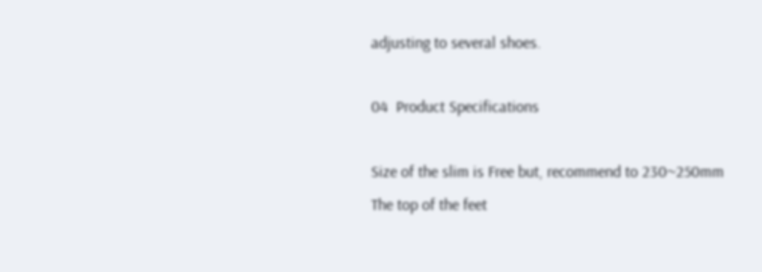adjusting to several shoes.

04  Product Specifications

Size of the slim is Free but, recommend to 230~250mm
The top of the feet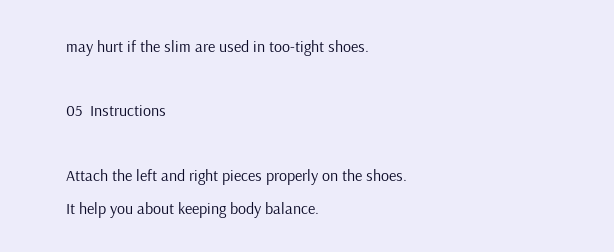may hurt if the slim are used in too-tight shoes.

05  Instructions

Attach the left and right pieces properly on the shoes.
It help you about keeping body balance.